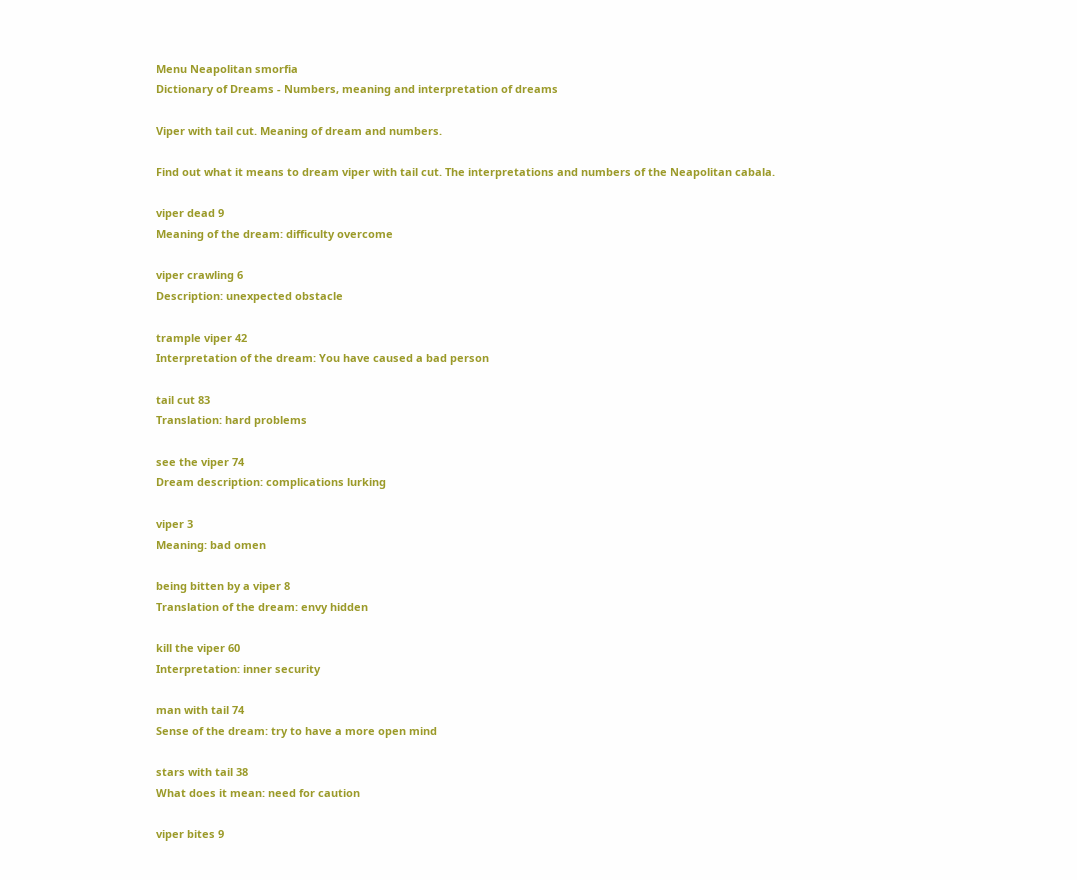Menu Neapolitan smorfia
Dictionary of Dreams - Numbers, meaning and interpretation of dreams

Viper with tail cut. Meaning of dream and numbers.

Find out what it means to dream viper with tail cut. The interpretations and numbers of the Neapolitan cabala.

viper dead 9
Meaning of the dream: difficulty overcome

viper crawling 6
Description: unexpected obstacle

trample viper 42
Interpretation of the dream: You have caused a bad person

tail cut 83
Translation: hard problems

see the viper 74
Dream description: complications lurking

viper 3
Meaning: bad omen

being bitten by a viper 8
Translation of the dream: envy hidden

kill the viper 60
Interpretation: inner security

man with tail 74
Sense of the dream: try to have a more open mind

stars with tail 38
What does it mean: need for caution

viper bites 9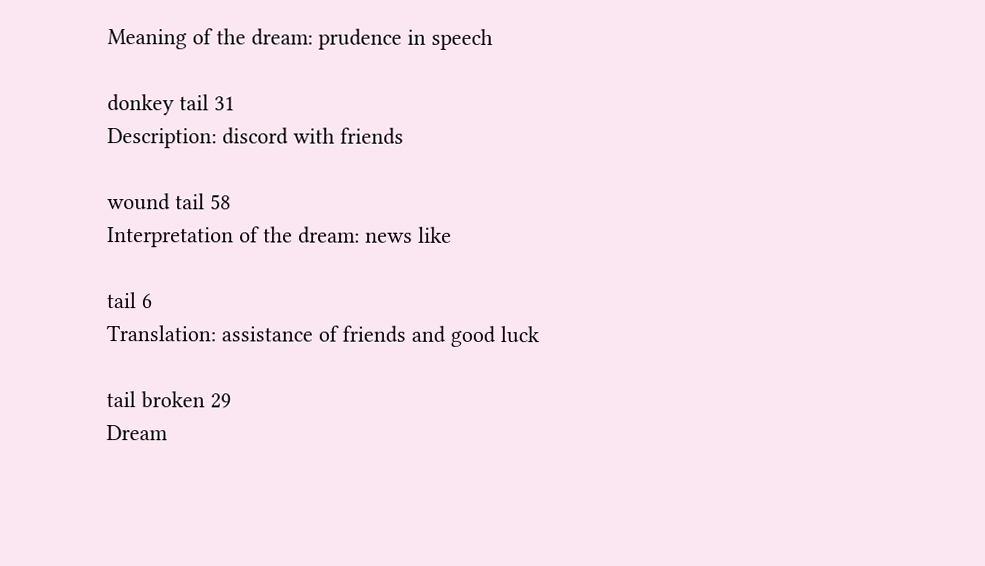Meaning of the dream: prudence in speech

donkey tail 31
Description: discord with friends

wound tail 58
Interpretation of the dream: news like

tail 6
Translation: assistance of friends and good luck

tail broken 29
Dream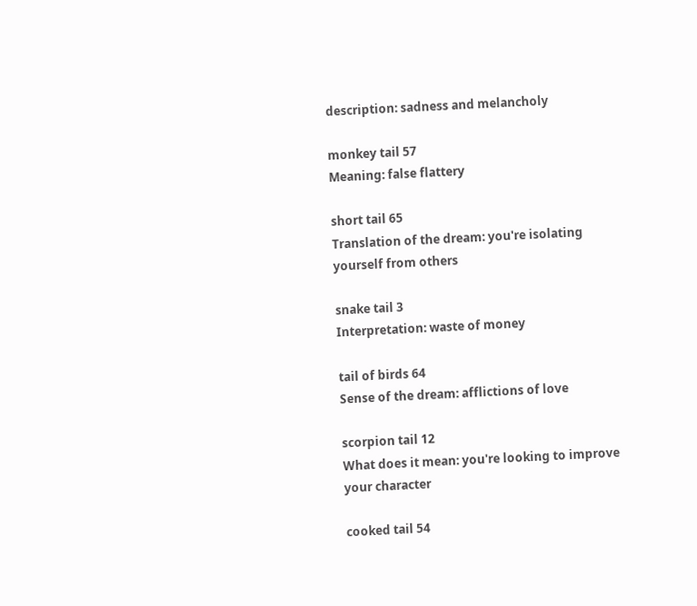description: sadness and melancholy

monkey tail 57
Meaning: false flattery

short tail 65
Translation of the dream: you're isolating yourself from others

snake tail 3
Interpretation: waste of money

tail of birds 64
Sense of the dream: afflictions of love

scorpion tail 12
What does it mean: you're looking to improve your character

cooked tail 54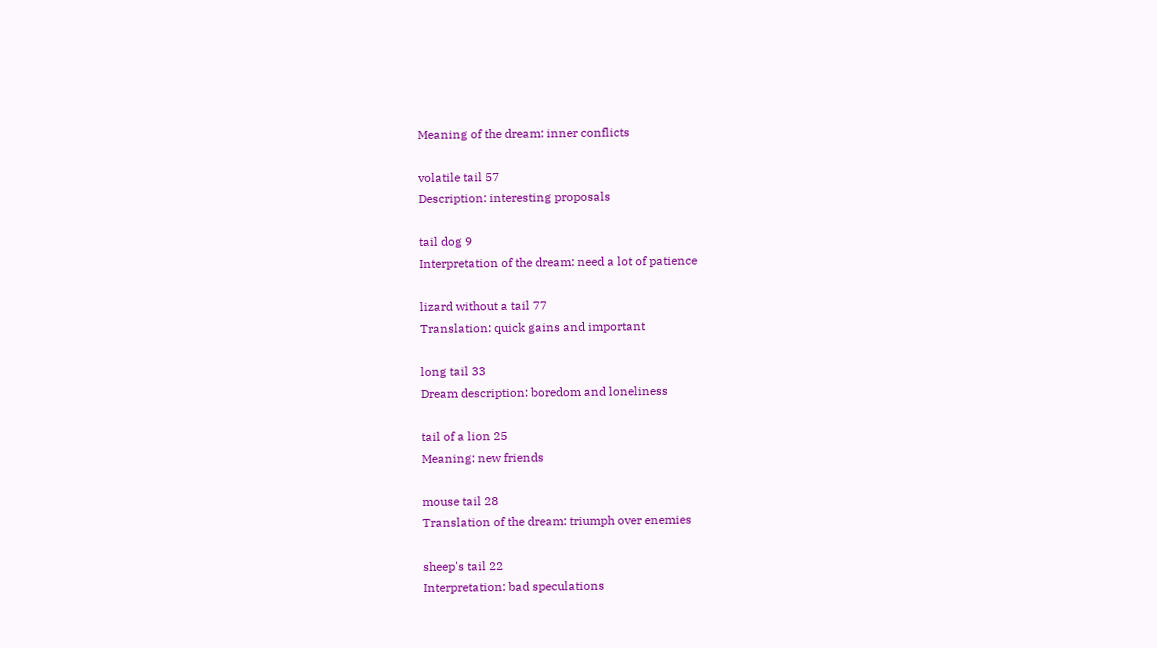Meaning of the dream: inner conflicts

volatile tail 57
Description: interesting proposals

tail dog 9
Interpretation of the dream: need a lot of patience

lizard without a tail 77
Translation: quick gains and important

long tail 33
Dream description: boredom and loneliness

tail of a lion 25
Meaning: new friends

mouse tail 28
Translation of the dream: triumph over enemies

sheep's tail 22
Interpretation: bad speculations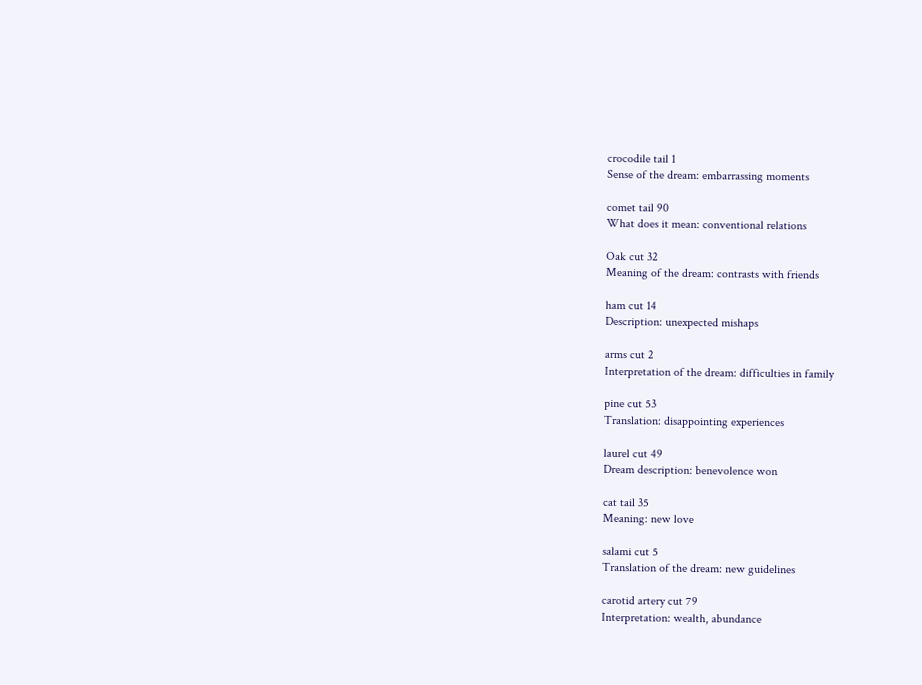crocodile tail 1
Sense of the dream: embarrassing moments

comet tail 90
What does it mean: conventional relations

Oak cut 32
Meaning of the dream: contrasts with friends

ham cut 14
Description: unexpected mishaps

arms cut 2
Interpretation of the dream: difficulties in family

pine cut 53
Translation: disappointing experiences

laurel cut 49
Dream description: benevolence won

cat tail 35
Meaning: new love

salami cut 5
Translation of the dream: new guidelines

carotid artery cut 79
Interpretation: wealth, abundance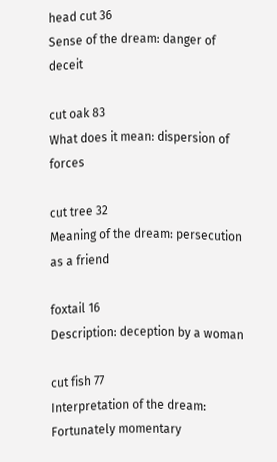head cut 36
Sense of the dream: danger of deceit

cut oak 83
What does it mean: dispersion of forces

cut tree 32
Meaning of the dream: persecution as a friend

foxtail 16
Description: deception by a woman

cut fish 77
Interpretation of the dream: Fortunately momentary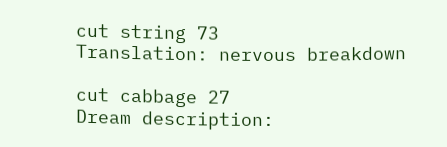cut string 73
Translation: nervous breakdown

cut cabbage 27
Dream description: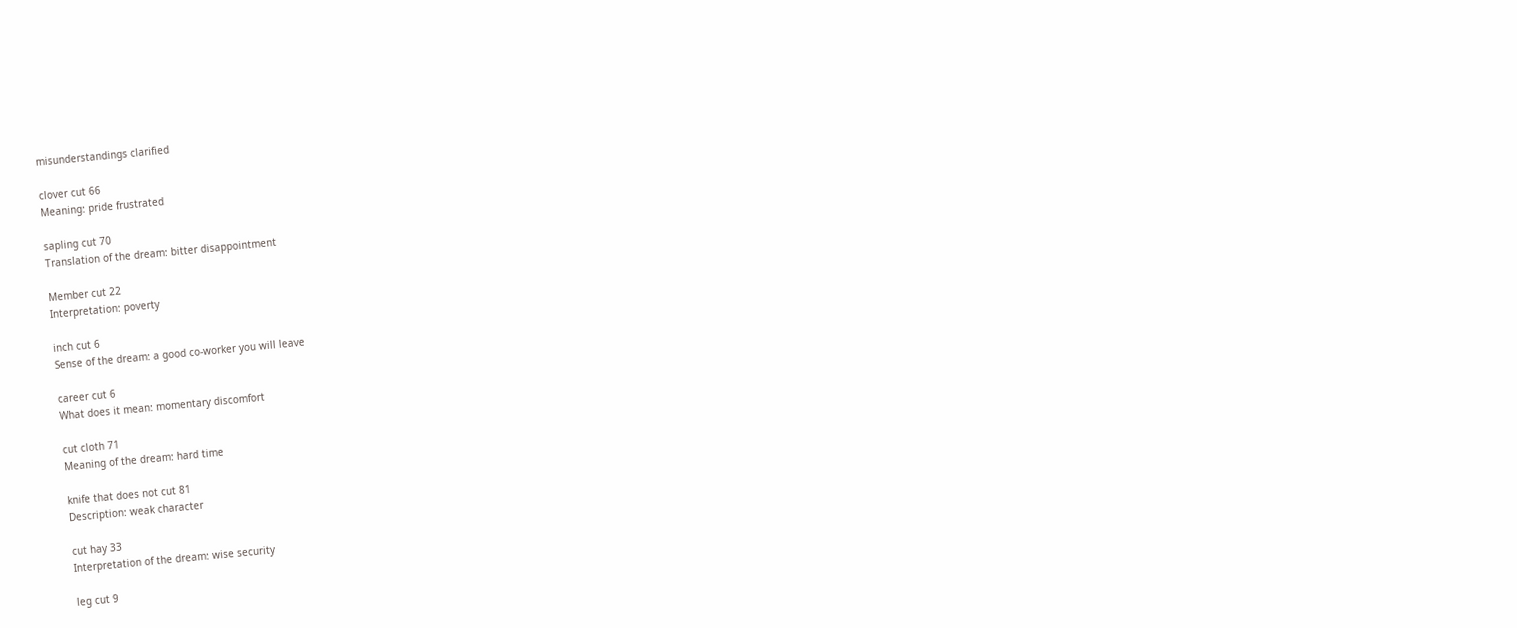misunderstandings clarified

clover cut 66
Meaning: pride frustrated

sapling cut 70
Translation of the dream: bitter disappointment

Member cut 22
Interpretation: poverty

inch cut 6
Sense of the dream: a good co-worker you will leave

career cut 6
What does it mean: momentary discomfort

cut cloth 71
Meaning of the dream: hard time

knife that does not cut 81
Description: weak character

cut hay 33
Interpretation of the dream: wise security

leg cut 9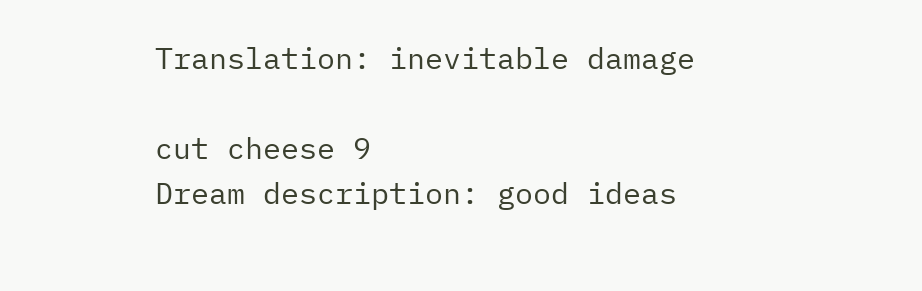Translation: inevitable damage

cut cheese 9
Dream description: good ideas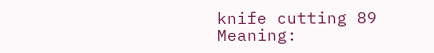knife cutting 89
Meaning: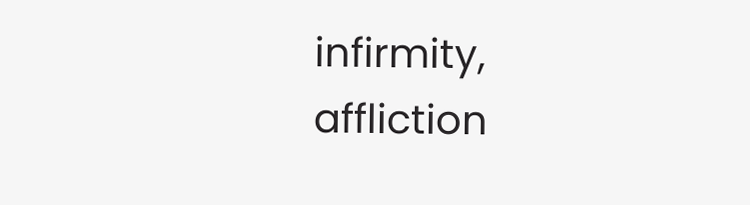infirmity, affliction